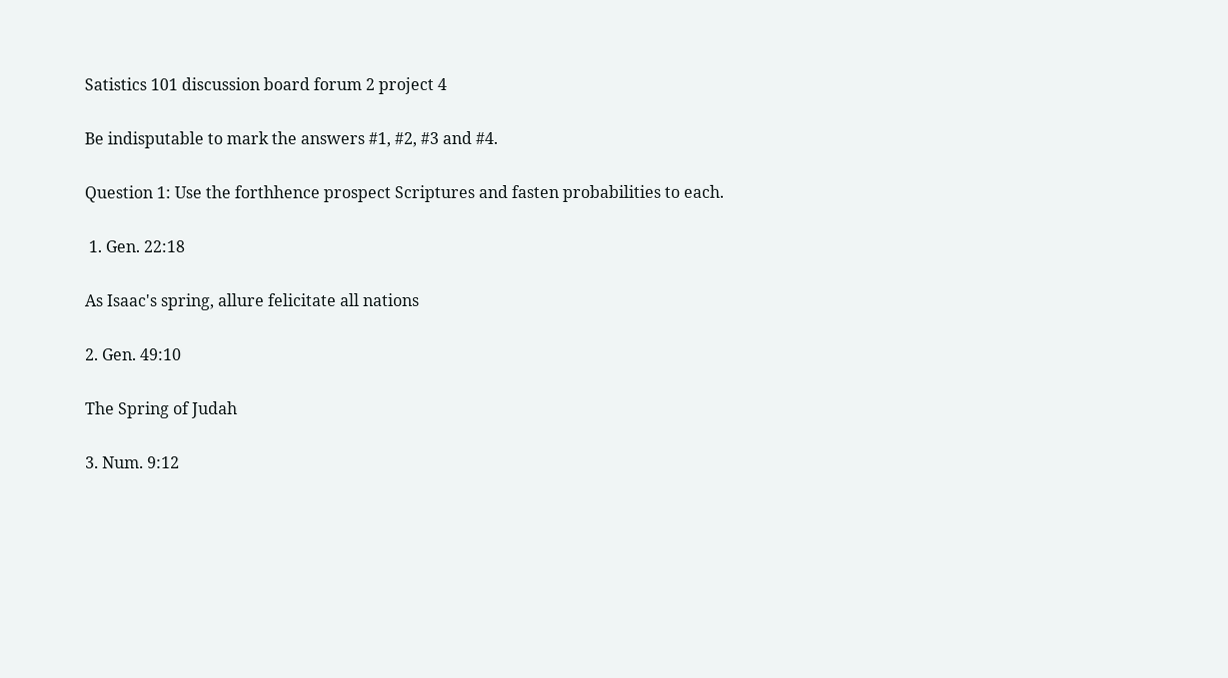Satistics 101 discussion board forum 2 project 4

Be indisputable to mark the answers #1, #2, #3 and #4.

Question 1: Use the forthhence prospect Scriptures and fasten probabilities to each.

 1. Gen. 22:18

As Isaac's spring, allure felicitate all nations

2. Gen. 49:10

The Spring of Judah

3. Num. 9:12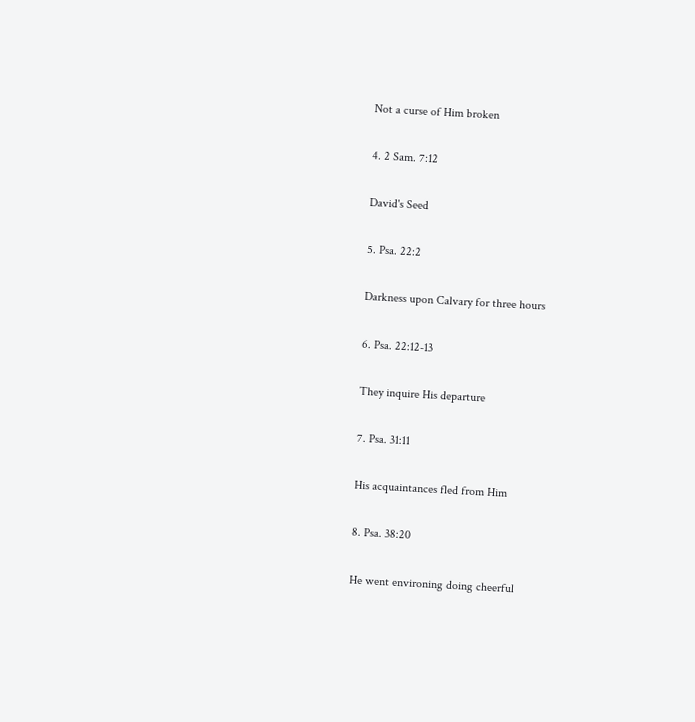Not a curse of Him broken

4. 2 Sam. 7:12

David's Seed

5. Psa. 22:2

Darkness upon Calvary for three hours

6. Psa. 22:12-13

They inquire His departure

7. Psa. 31:11

His acquaintances fled from Him

8. Psa. 38:20

He went environing doing cheerful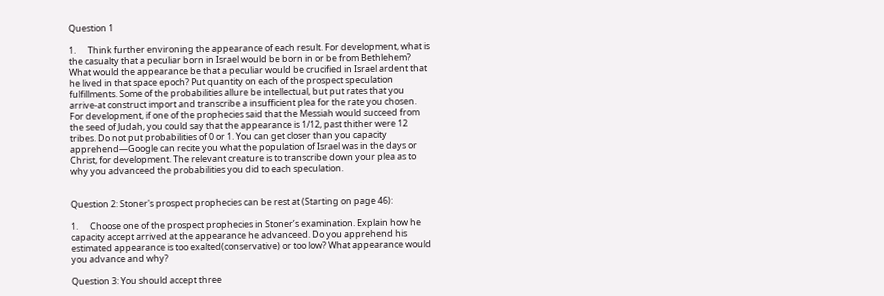Question 1

1.      Think further environing the appearance of each result. For development, what is the casualty that a peculiar born in Israel would be born in or be from Bethlehem? What would the appearance be that a peculiar would be crucified in Israel ardent that he lived in that space epoch? Put quantity on each of the prospect speculation fulfillments. Some of the probabilities allure be intellectual, but put rates that you arrive-at construct import and transcribe a insufficient plea for the rate you chosen. For development, if one of the prophecies said that the Messiah would succeed from the seed of Judah, you could say that the appearance is 1/12, past thither were 12 tribes. Do not put probabilities of 0 or 1. You can get closer than you capacity apprehend—Google can recite you what the population of Israel was in the days or Christ, for development. The relevant creature is to transcribe down your plea as to why you advanceed the probabilities you did to each speculation.


Question 2: Stoner's prospect prophecies can be rest at (Starting on page 46):

1.      Choose one of the prospect prophecies in Stoner’s examination. Explain how he capacity accept arrived at the appearance he advanceed. Do you apprehend his estimated appearance is too exalted(conservative) or too low? What appearance would you advance and why?

Question 3: You should accept three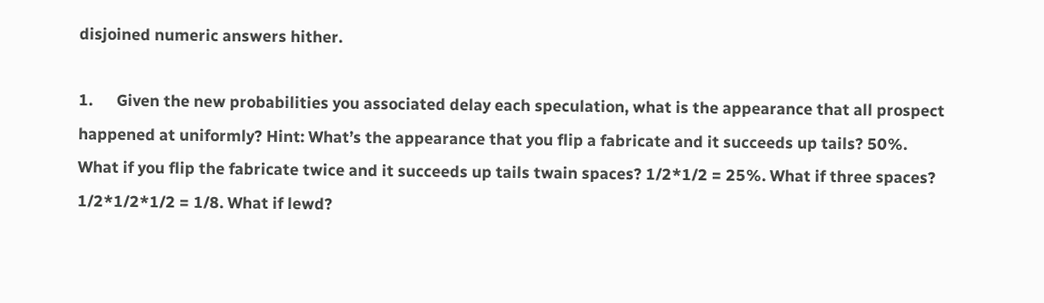disjoined numeric answers hither.

1.      Given the new probabilities you associated delay each speculation, what is the appearance that all prospect happened at uniformly? Hint: What’s the appearance that you flip a fabricate and it succeeds up tails? 50%. What if you flip the fabricate twice and it succeeds up tails twain spaces? 1/2*1/2 = 25%. What if three spaces? 1/2*1/2*1/2 = 1/8. What if lewd?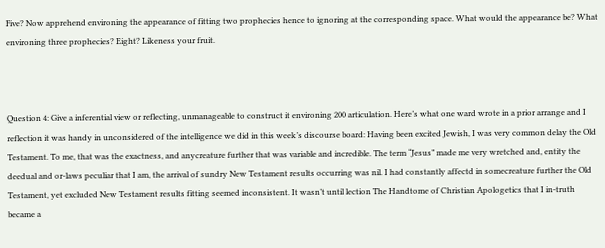Five? Now apprehend environing the appearance of fitting two prophecies hence to ignoring at the corresponding space. What would the appearance be? What environing three prophecies? Eight? Likeness your fruit.



Question 4: Give a inferential view or reflecting, unmanageable to construct it environing 200 articulation. Here’s what one ward wrote in a prior arrange and I reflection it was handy in unconsidered of the intelligence we did in this week’s discourse board: Having been excited Jewish, I was very common delay the Old Testament. To me, that was the exactness, and anycreature further that was variable and incredible. The term “Jesus” made me very wretched and, entity the deedual and or-laws peculiar that I am, the arrival of sundry New Testament results occurring was nil. I had constantly affectd in somecreature further the Old Testament, yet excluded New Testament results fitting seemed inconsistent. It wasn’t until lection The Handtome of Christian Apologetics that I in-truth became a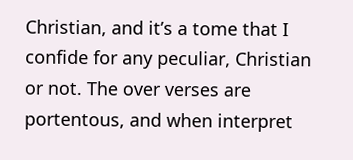Christian, and it’s a tome that I confide for any peculiar, Christian or not. The over verses are portentous, and when interpret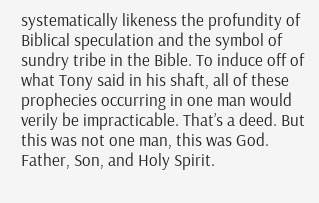systematically likeness the profundity of Biblical speculation and the symbol of sundry tribe in the Bible. To induce off of what Tony said in his shaft, all of these prophecies occurring in one man would verily be impracticable. That’s a deed. But this was not one man, this was God. Father, Son, and Holy Spirit.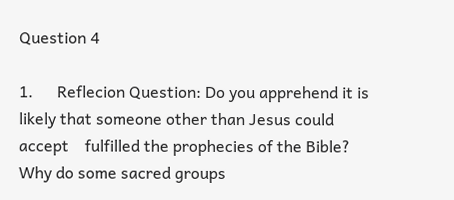Question 4

1.      Reflecion Question: Do you apprehend it is likely that someone other than Jesus could accept    fulfilled the prophecies of the Bible? Why do some sacred groups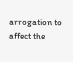arrogation to affect the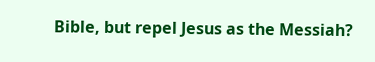Bible, but repel Jesus as the Messiah?